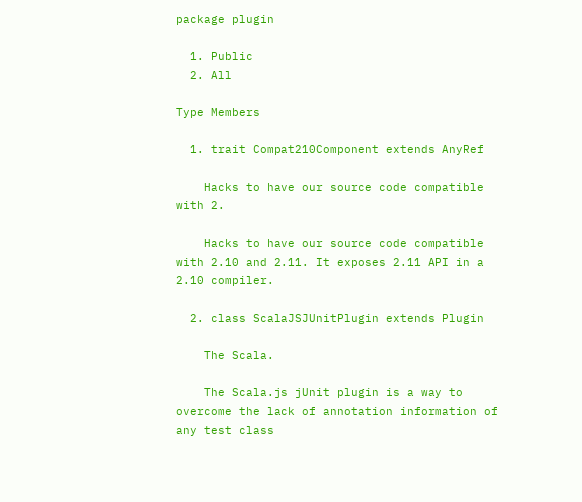package plugin

  1. Public
  2. All

Type Members

  1. trait Compat210Component extends AnyRef

    Hacks to have our source code compatible with 2.

    Hacks to have our source code compatible with 2.10 and 2.11. It exposes 2.11 API in a 2.10 compiler.

  2. class ScalaJSJUnitPlugin extends Plugin

    The Scala.

    The Scala.js jUnit plugin is a way to overcome the lack of annotation information of any test class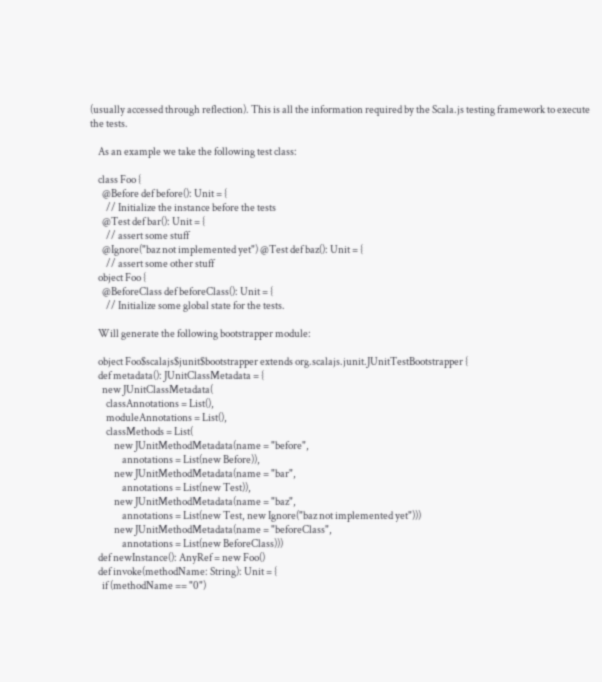(usually accessed through reflection). This is all the information required by the Scala.js testing framework to execute the tests.

    As an example we take the following test class:

    class Foo {
      @Before def before(): Unit = {
        // Initialize the instance before the tests
      @Test def bar(): Unit = {
        // assert some stuff
      @Ignore("baz not implemented yet") @Test def baz(): Unit = {
        // assert some other stuff
    object Foo {
      @BeforeClass def beforeClass(): Unit = {
        // Initialize some global state for the tests.

    Will generate the following bootstrapper module:

    object Foo$scalajs$junit$bootstrapper extends org.scalajs.junit.JUnitTestBootstrapper {
    def metadata(): JUnitClassMetadata = {
      new JUnitClassMetadata(
        classAnnotations = List(),
        moduleAnnotations = List(),
        classMethods = List(
            new JUnitMethodMetadata(name = "before",
                annotations = List(new Before)),
            new JUnitMethodMetadata(name = "bar",
                annotations = List(new Test)),
            new JUnitMethodMetadata(name = "baz",
                annotations = List(new Test, new Ignore("baz not implemented yet")))
            new JUnitMethodMetadata(name = "beforeClass",
                annotations = List(new BeforeClass)))
    def newInstance(): AnyRef = new Foo()
    def invoke(methodName: String): Unit = {
      if (methodName == "0")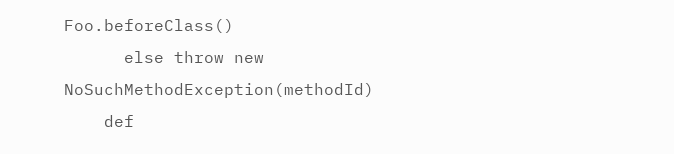Foo.beforeClass()
      else throw new NoSuchMethodException(methodId)
    def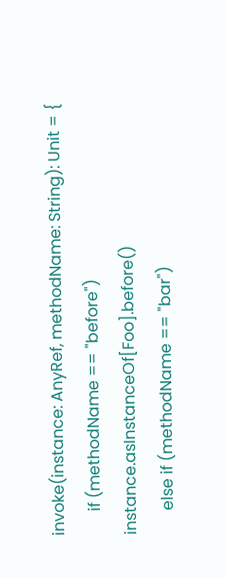invoke(instance: AnyRef, methodName: String): Unit = {
      if (methodName == "before") instance.asInstanceOf[Foo].before()
      else if (methodName == "bar")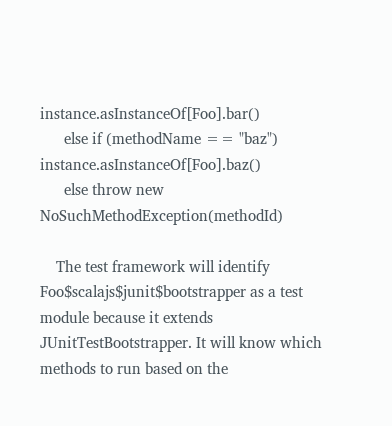instance.asInstanceOf[Foo].bar()
      else if (methodName == "baz") instance.asInstanceOf[Foo].baz()
      else throw new NoSuchMethodException(methodId)

    The test framework will identify Foo$scalajs$junit$bootstrapper as a test module because it extends JUnitTestBootstrapper. It will know which methods to run based on the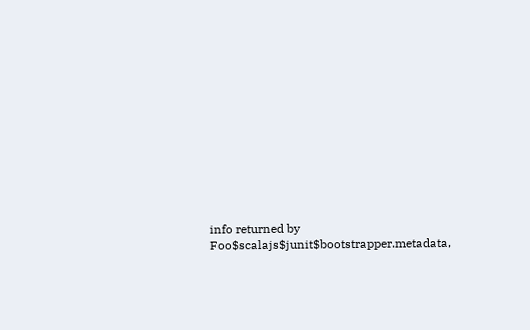info returned by Foo$scalajs$junit$bootstrapper.metadata,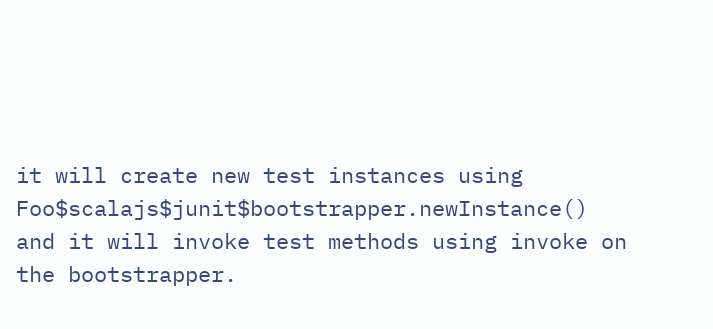it will create new test instances using Foo$scalajs$junit$bootstrapper.newInstance() and it will invoke test methods using invoke on the bootstrapper.